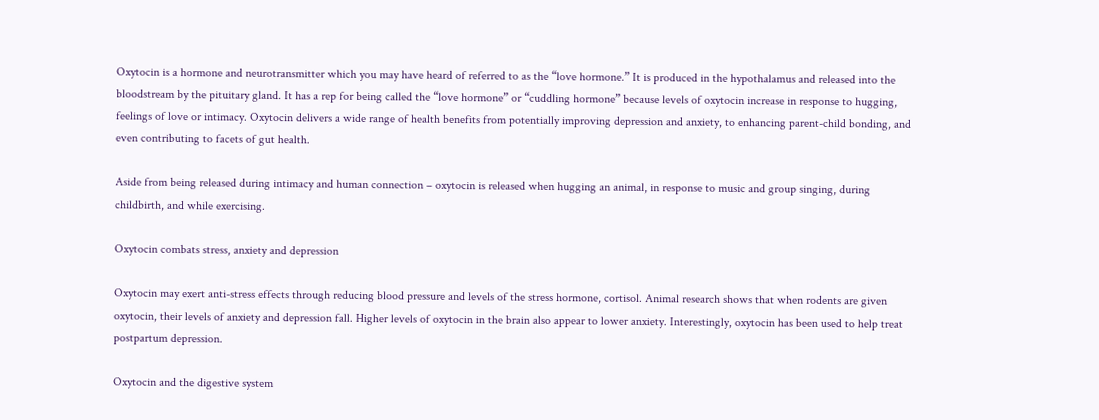Oxytocin is a hormone and neurotransmitter which you may have heard of referred to as the “love hormone.” It is produced in the hypothalamus and released into the bloodstream by the pituitary gland. It has a rep for being called the “love hormone” or “cuddling hormone” because levels of oxytocin increase in response to hugging, feelings of love or intimacy. Oxytocin delivers a wide range of health benefits from potentially improving depression and anxiety, to enhancing parent-child bonding, and even contributing to facets of gut health.

Aside from being released during intimacy and human connection – oxytocin is released when hugging an animal, in response to music and group singing, during childbirth, and while exercising.

Oxytocin combats stress, anxiety and depression

Oxytocin may exert anti-stress effects through reducing blood pressure and levels of the stress hormone, cortisol. Animal research shows that when rodents are given oxytocin, their levels of anxiety and depression fall. Higher levels of oxytocin in the brain also appear to lower anxiety. Interestingly, oxytocin has been used to help treat postpartum depression.

Oxytocin and the digestive system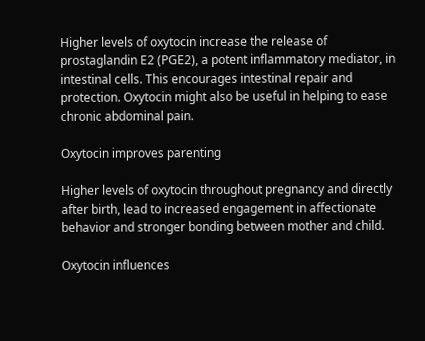Higher levels of oxytocin increase the release of prostaglandin E2 (PGE2), a potent inflammatory mediator, in intestinal cells. This encourages intestinal repair and protection. Oxytocin might also be useful in helping to ease chronic abdominal pain.

Oxytocin improves parenting

Higher levels of oxytocin throughout pregnancy and directly after birth, lead to increased engagement in affectionate behavior and stronger bonding between mother and child.

Oxytocin influences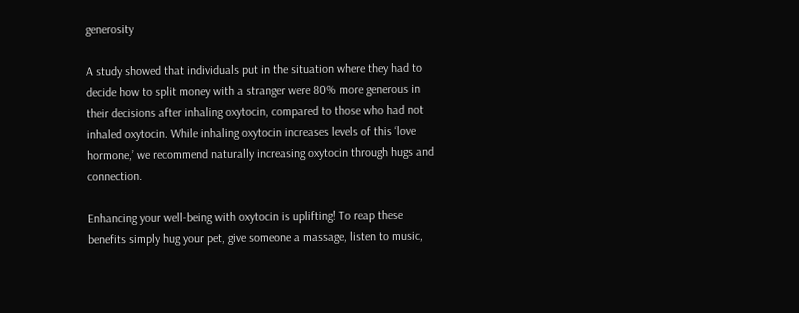generosity

A study showed that individuals put in the situation where they had to decide how to split money with a stranger were 80% more generous in their decisions after inhaling oxytocin, compared to those who had not inhaled oxytocin. While inhaling oxytocin increases levels of this ‘love hormone,’ we recommend naturally increasing oxytocin through hugs and connection.

Enhancing your well-being with oxytocin is uplifting! To reap these benefits simply hug your pet, give someone a massage, listen to music,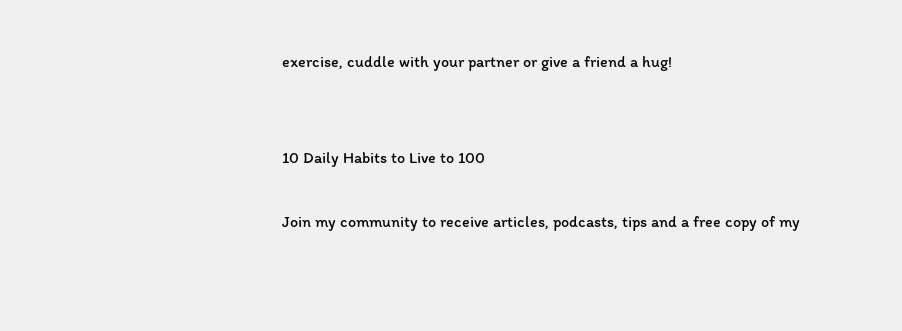exercise, cuddle with your partner or give a friend a hug!


10 Daily Habits to Live to 100

Join my community to receive articles, podcasts, tips and a free copy of my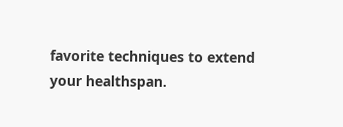favorite techniques to extend your healthspan.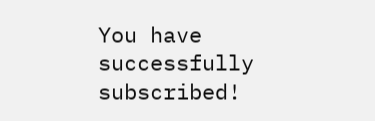You have successfully subscribed!